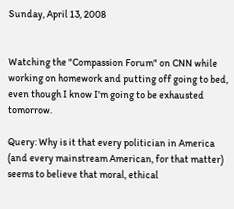Sunday, April 13, 2008


Watching the "Compassion Forum" on CNN while working on homework and putting off going to bed, even though I know I'm going to be exhausted tomorrow.

Query: Why is it that every politician in America (and every mainstream American, for that matter) seems to believe that moral, ethical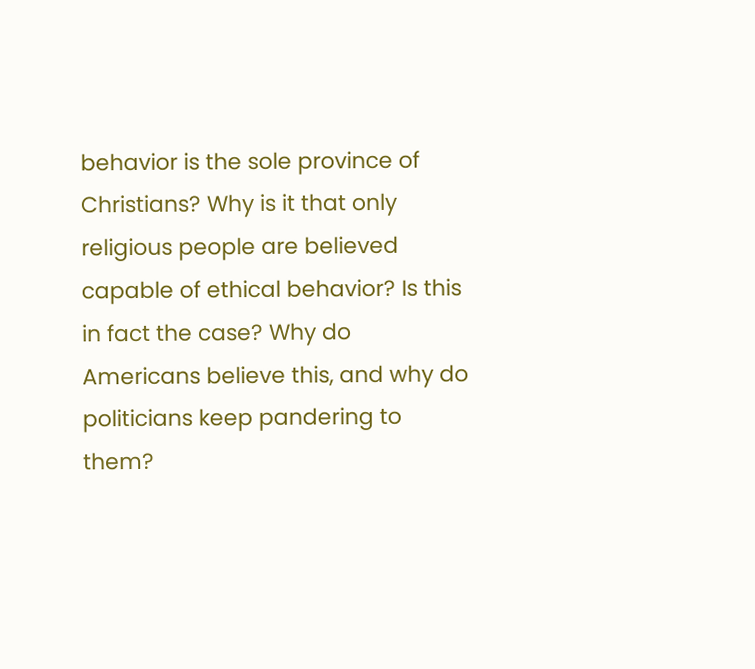behavior is the sole province of Christians? Why is it that only religious people are believed capable of ethical behavior? Is this in fact the case? Why do Americans believe this, and why do politicians keep pandering to them?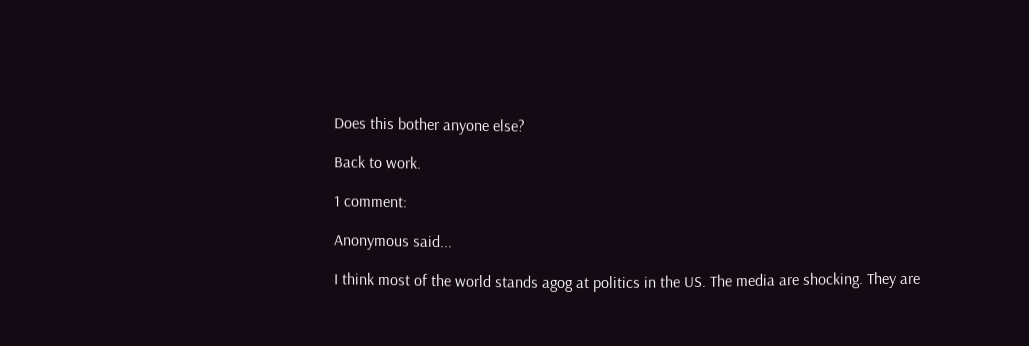Does this bother anyone else?

Back to work.

1 comment:

Anonymous said...

I think most of the world stands agog at politics in the US. The media are shocking. They are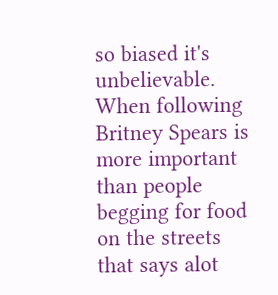so biased it's unbelievable. When following Britney Spears is more important than people begging for food on the streets that says alot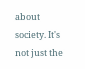about society. It's not just the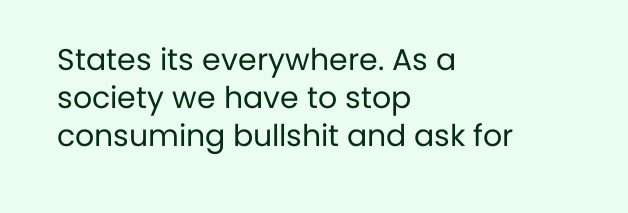States its everywhere. As a society we have to stop consuming bullshit and ask for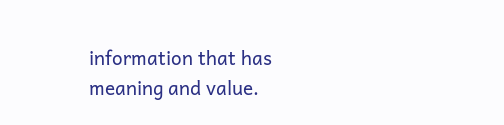information that has meaning and value.